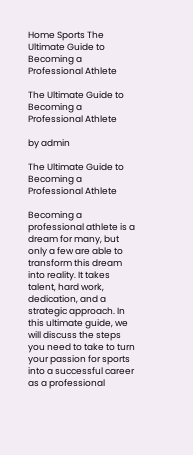Home Sports The Ultimate Guide to Becoming a Professional Athlete

The Ultimate Guide to Becoming a Professional Athlete

by admin

The Ultimate Guide to Becoming a Professional Athlete

Becoming a professional athlete is a dream for many, but only a few are able to transform this dream into reality. It takes talent, hard work, dedication, and a strategic approach. In this ultimate guide, we will discuss the steps you need to take to turn your passion for sports into a successful career as a professional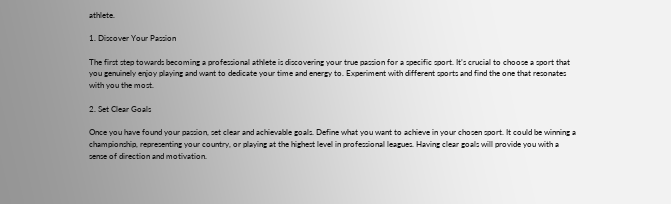athlete.

1. Discover Your Passion

The first step towards becoming a professional athlete is discovering your true passion for a specific sport. It’s crucial to choose a sport that you genuinely enjoy playing and want to dedicate your time and energy to. Experiment with different sports and find the one that resonates with you the most.

2. Set Clear Goals

Once you have found your passion, set clear and achievable goals. Define what you want to achieve in your chosen sport. It could be winning a championship, representing your country, or playing at the highest level in professional leagues. Having clear goals will provide you with a sense of direction and motivation.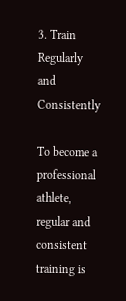3. Train Regularly and Consistently

To become a professional athlete, regular and consistent training is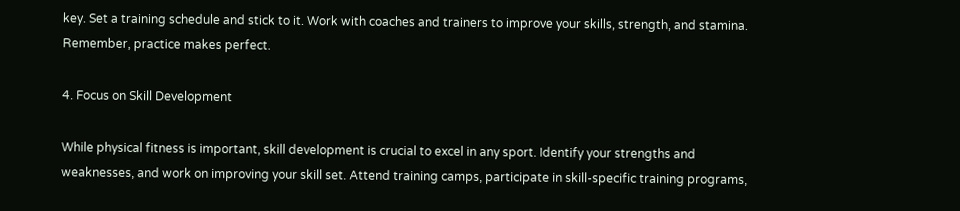key. Set a training schedule and stick to it. Work with coaches and trainers to improve your skills, strength, and stamina. Remember, practice makes perfect.

4. Focus on Skill Development

While physical fitness is important, skill development is crucial to excel in any sport. Identify your strengths and weaknesses, and work on improving your skill set. Attend training camps, participate in skill-specific training programs,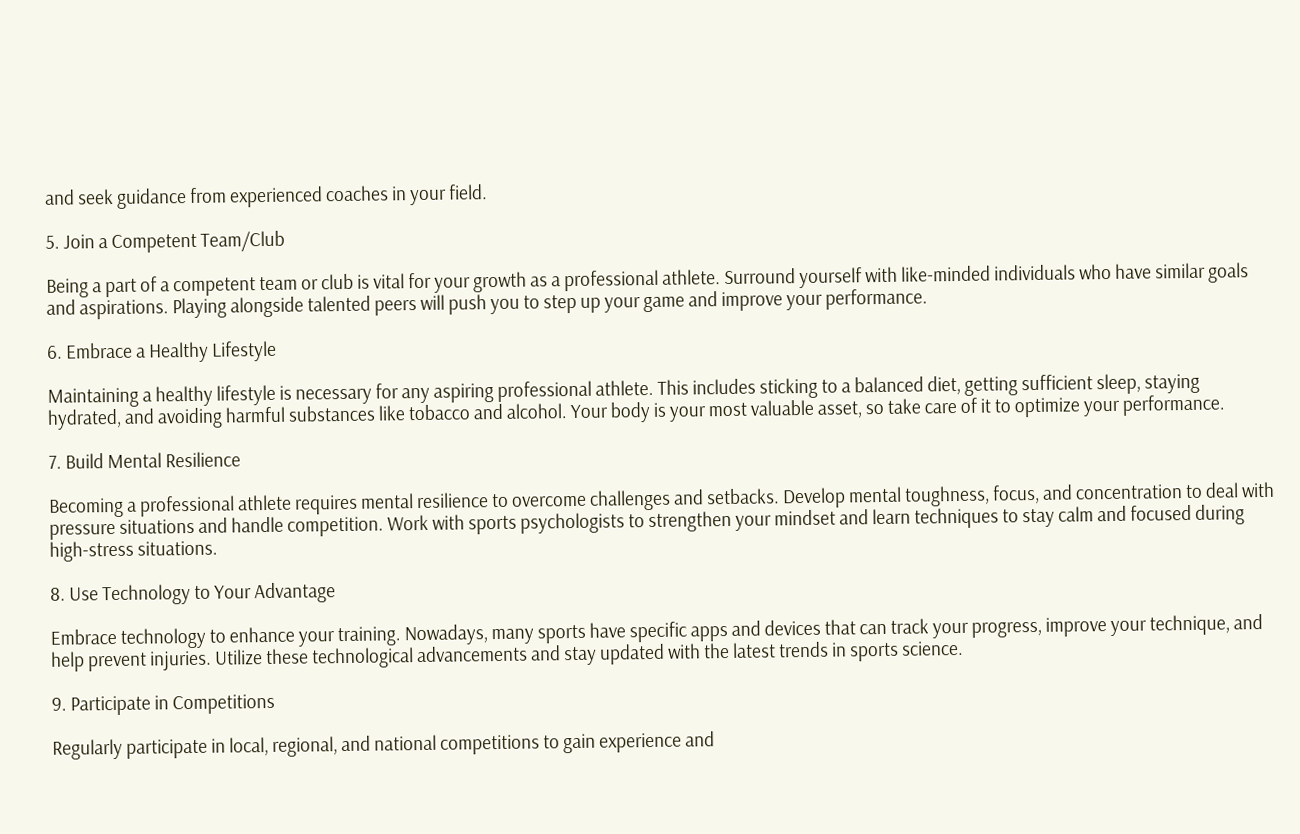and seek guidance from experienced coaches in your field.

5. Join a Competent Team/Club

Being a part of a competent team or club is vital for your growth as a professional athlete. Surround yourself with like-minded individuals who have similar goals and aspirations. Playing alongside talented peers will push you to step up your game and improve your performance.

6. Embrace a Healthy Lifestyle

Maintaining a healthy lifestyle is necessary for any aspiring professional athlete. This includes sticking to a balanced diet, getting sufficient sleep, staying hydrated, and avoiding harmful substances like tobacco and alcohol. Your body is your most valuable asset, so take care of it to optimize your performance.

7. Build Mental Resilience

Becoming a professional athlete requires mental resilience to overcome challenges and setbacks. Develop mental toughness, focus, and concentration to deal with pressure situations and handle competition. Work with sports psychologists to strengthen your mindset and learn techniques to stay calm and focused during high-stress situations.

8. Use Technology to Your Advantage

Embrace technology to enhance your training. Nowadays, many sports have specific apps and devices that can track your progress, improve your technique, and help prevent injuries. Utilize these technological advancements and stay updated with the latest trends in sports science.

9. Participate in Competitions

Regularly participate in local, regional, and national competitions to gain experience and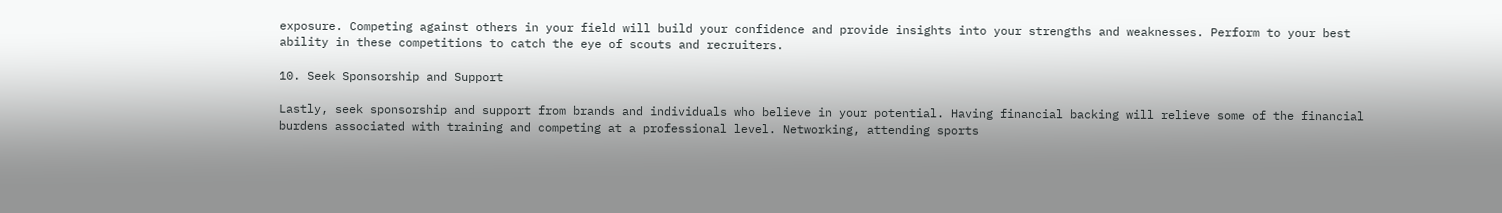exposure. Competing against others in your field will build your confidence and provide insights into your strengths and weaknesses. Perform to your best ability in these competitions to catch the eye of scouts and recruiters.

10. Seek Sponsorship and Support

Lastly, seek sponsorship and support from brands and individuals who believe in your potential. Having financial backing will relieve some of the financial burdens associated with training and competing at a professional level. Networking, attending sports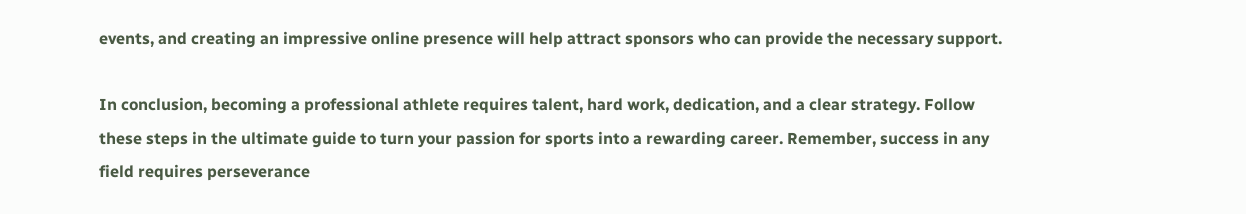events, and creating an impressive online presence will help attract sponsors who can provide the necessary support.

In conclusion, becoming a professional athlete requires talent, hard work, dedication, and a clear strategy. Follow these steps in the ultimate guide to turn your passion for sports into a rewarding career. Remember, success in any field requires perseverance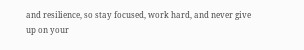and resilience, so stay focused, work hard, and never give up on your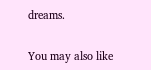dreams.

You may also like